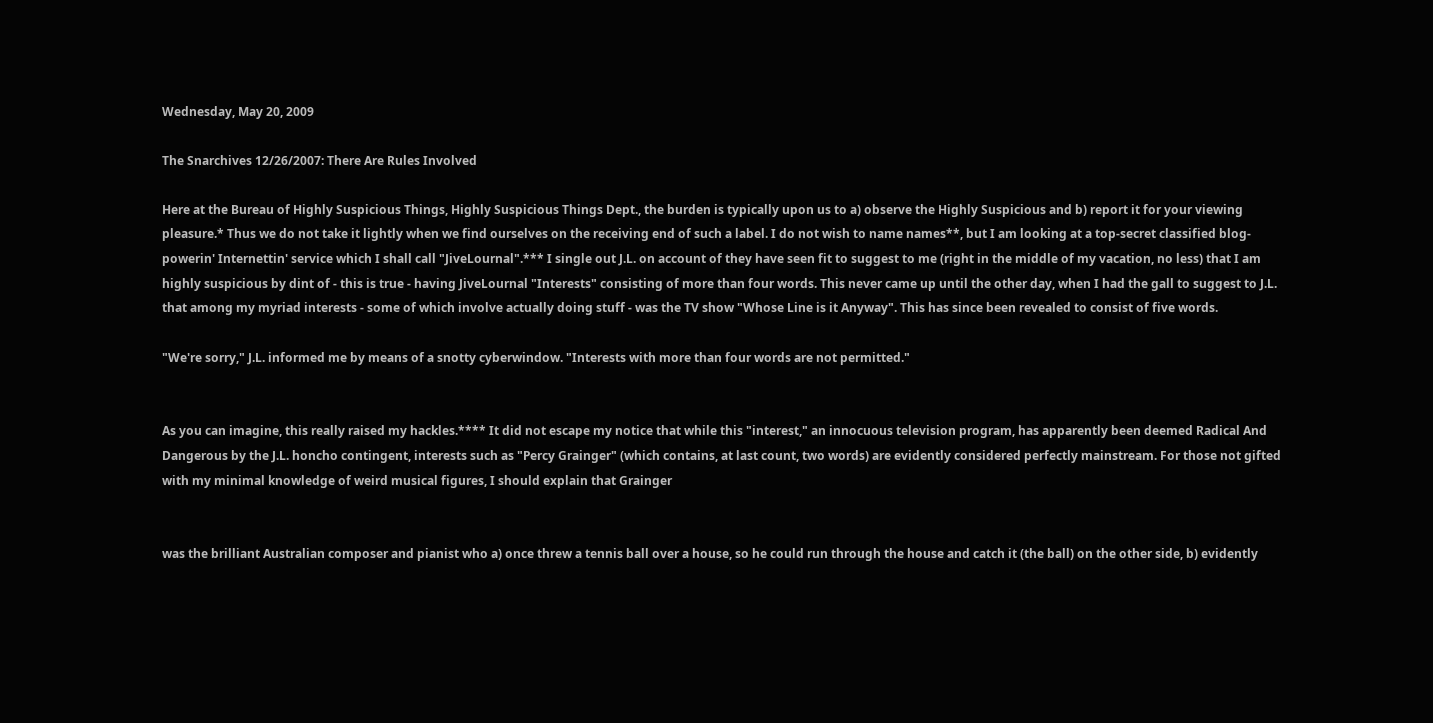Wednesday, May 20, 2009

The Snarchives 12/26/2007: There Are Rules Involved

Here at the Bureau of Highly Suspicious Things, Highly Suspicious Things Dept., the burden is typically upon us to a) observe the Highly Suspicious and b) report it for your viewing pleasure.* Thus we do not take it lightly when we find ourselves on the receiving end of such a label. I do not wish to name names**, but I am looking at a top-secret classified blog-powerin' Internettin' service which I shall call "JiveLournal".*** I single out J.L. on account of they have seen fit to suggest to me (right in the middle of my vacation, no less) that I am highly suspicious by dint of - this is true - having JiveLournal "Interests" consisting of more than four words. This never came up until the other day, when I had the gall to suggest to J.L. that among my myriad interests - some of which involve actually doing stuff - was the TV show "Whose Line is it Anyway". This has since been revealed to consist of five words.

"We're sorry," J.L. informed me by means of a snotty cyberwindow. "Interests with more than four words are not permitted."


As you can imagine, this really raised my hackles.**** It did not escape my notice that while this "interest," an innocuous television program, has apparently been deemed Radical And Dangerous by the J.L. honcho contingent, interests such as "Percy Grainger" (which contains, at last count, two words) are evidently considered perfectly mainstream. For those not gifted with my minimal knowledge of weird musical figures, I should explain that Grainger


was the brilliant Australian composer and pianist who a) once threw a tennis ball over a house, so he could run through the house and catch it (the ball) on the other side, b) evidently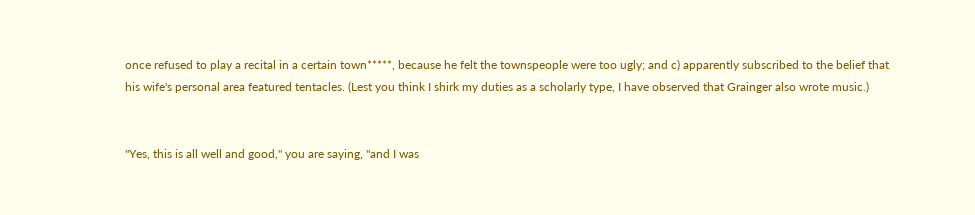once refused to play a recital in a certain town*****, because he felt the townspeople were too ugly; and c) apparently subscribed to the belief that his wife's personal area featured tentacles. (Lest you think I shirk my duties as a scholarly type, I have observed that Grainger also wrote music.)


"Yes, this is all well and good," you are saying, "and I was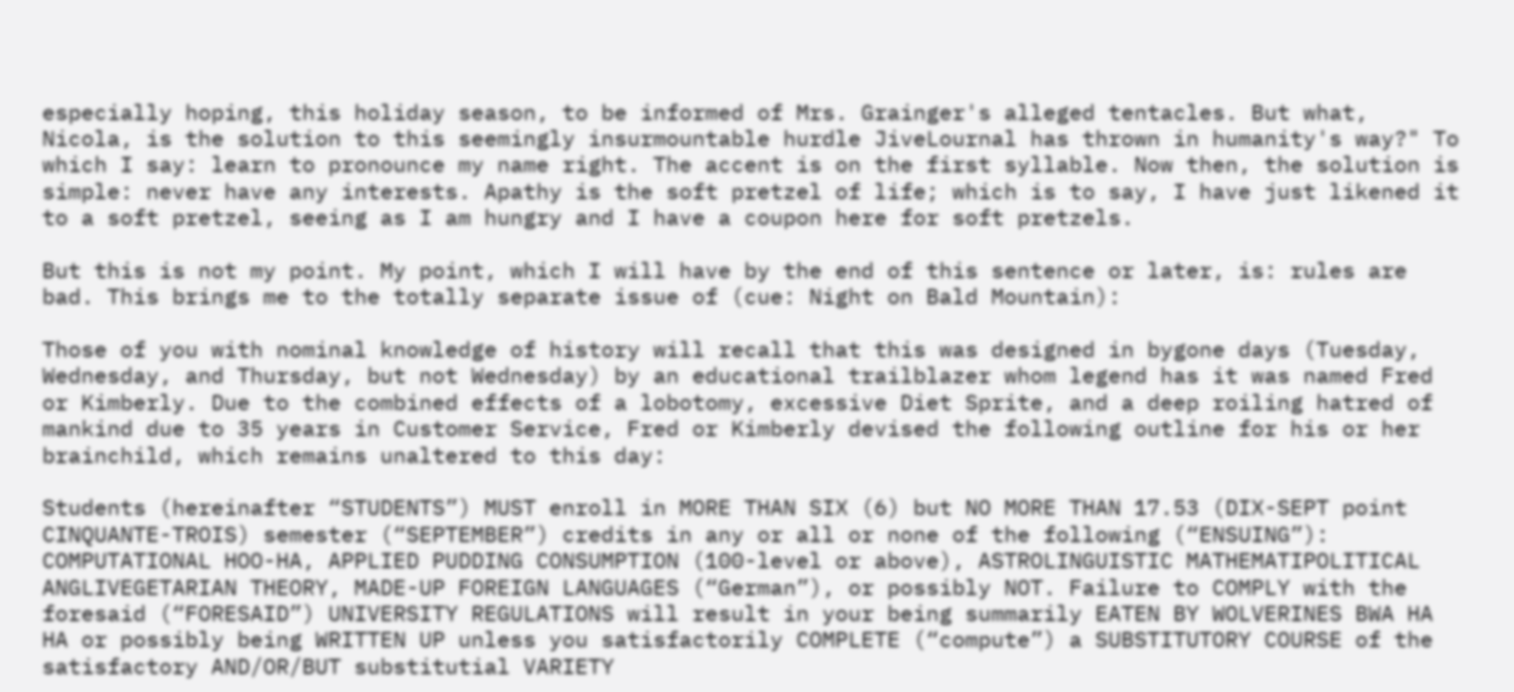especially hoping, this holiday season, to be informed of Mrs. Grainger's alleged tentacles. But what, Nicola, is the solution to this seemingly insurmountable hurdle JiveLournal has thrown in humanity's way?" To which I say: learn to pronounce my name right. The accent is on the first syllable. Now then, the solution is simple: never have any interests. Apathy is the soft pretzel of life; which is to say, I have just likened it to a soft pretzel, seeing as I am hungry and I have a coupon here for soft pretzels.

But this is not my point. My point, which I will have by the end of this sentence or later, is: rules are bad. This brings me to the totally separate issue of (cue: Night on Bald Mountain):

Those of you with nominal knowledge of history will recall that this was designed in bygone days (Tuesday, Wednesday, and Thursday, but not Wednesday) by an educational trailblazer whom legend has it was named Fred or Kimberly. Due to the combined effects of a lobotomy, excessive Diet Sprite, and a deep roiling hatred of mankind due to 35 years in Customer Service, Fred or Kimberly devised the following outline for his or her brainchild, which remains unaltered to this day:

Students (hereinafter “STUDENTS”) MUST enroll in MORE THAN SIX (6) but NO MORE THAN 17.53 (DIX-SEPT point CINQUANTE-TROIS) semester (“SEPTEMBER”) credits in any or all or none of the following (“ENSUING”): COMPUTATIONAL HOO-HA, APPLIED PUDDING CONSUMPTION (100-level or above), ASTROLINGUISTIC MATHEMATIPOLITICAL ANGLIVEGETARIAN THEORY, MADE-UP FOREIGN LANGUAGES (“German”), or possibly NOT. Failure to COMPLY with the foresaid (“FORESAID”) UNIVERSITY REGULATIONS will result in your being summarily EATEN BY WOLVERINES BWA HA HA or possibly being WRITTEN UP unless you satisfactorily COMPLETE (“compute”) a SUBSTITUTORY COURSE of the satisfactory AND/OR/BUT substitutial VARIETY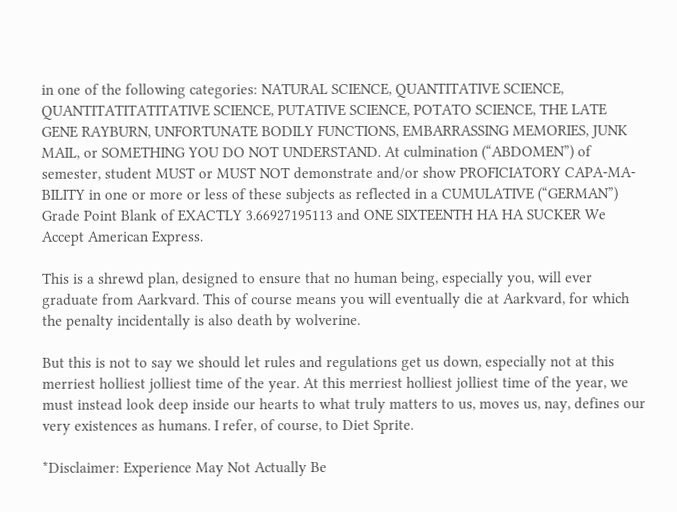in one of the following categories: NATURAL SCIENCE, QUANTITATIVE SCIENCE, QUANTITATITATITATIVE SCIENCE, PUTATIVE SCIENCE, POTATO SCIENCE, THE LATE GENE RAYBURN, UNFORTUNATE BODILY FUNCTIONS, EMBARRASSING MEMORIES, JUNK MAIL, or SOMETHING YOU DO NOT UNDERSTAND. At culmination (“ABDOMEN”) of semester, student MUST or MUST NOT demonstrate and/or show PROFICIATORY CAPA-MA-BILITY in one or more or less of these subjects as reflected in a CUMULATIVE (“GERMAN”) Grade Point Blank of EXACTLY 3.66927195113 and ONE SIXTEENTH HA HA SUCKER We Accept American Express.

This is a shrewd plan, designed to ensure that no human being, especially you, will ever graduate from Aarkvard. This of course means you will eventually die at Aarkvard, for which the penalty incidentally is also death by wolverine.

But this is not to say we should let rules and regulations get us down, especially not at this merriest holliest jolliest time of the year. At this merriest holliest jolliest time of the year, we must instead look deep inside our hearts to what truly matters to us, moves us, nay, defines our very existences as humans. I refer, of course, to Diet Sprite.

*Disclaimer: Experience May Not Actually Be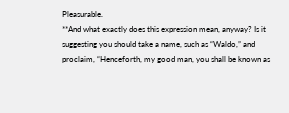Pleasurable.
**And what exactly does this expression mean, anyway? Is it suggesting you should take a name, such as “Waldo,” and proclaim, “Henceforth, my good man, you shall be known as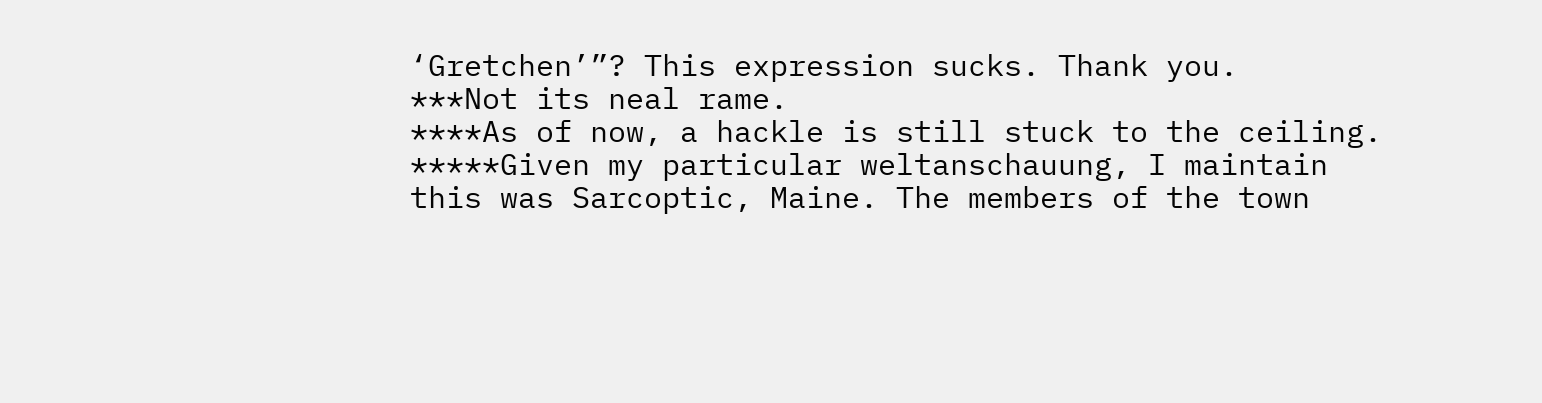‘Gretchen’”? This expression sucks. Thank you.
***Not its neal rame.
****As of now, a hackle is still stuck to the ceiling.
*****Given my particular weltanschauung, I maintain this was Sarcoptic, Maine. The members of the town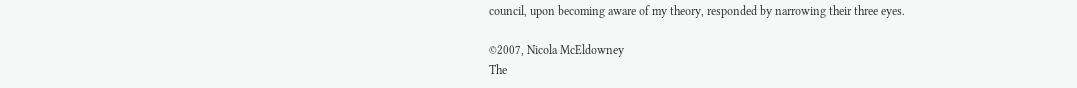council, upon becoming aware of my theory, responded by narrowing their three eyes.

©2007, Nicola McEldowney
The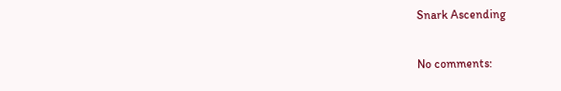Snark Ascending

No comments: